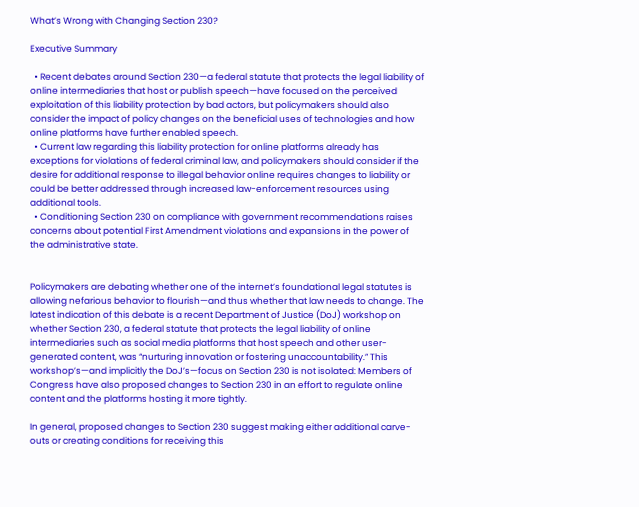What’s Wrong with Changing Section 230?

Executive Summary

  • Recent debates around Section 230—a federal statute that protects the legal liability of online intermediaries that host or publish speech—have focused on the perceived exploitation of this liability protection by bad actors, but policymakers should also consider the impact of policy changes on the beneficial uses of technologies and how online platforms have further enabled speech.
  • Current law regarding this liability protection for online platforms already has exceptions for violations of federal criminal law, and policymakers should consider if the desire for additional response to illegal behavior online requires changes to liability or could be better addressed through increased law-enforcement resources using additional tools.
  • Conditioning Section 230 on compliance with government recommendations raises concerns about potential First Amendment violations and expansions in the power of the administrative state.


Policymakers are debating whether one of the internet’s foundational legal statutes is allowing nefarious behavior to flourish—and thus whether that law needs to change. The latest indication of this debate is a recent Department of Justice (DoJ) workshop on whether Section 230, a federal statute that protects the legal liability of online intermediaries such as social media platforms that host speech and other user-generated content, was “nurturing innovation or fostering unaccountability.” This workshop’s—and implicitly the DoJ’s—focus on Section 230 is not isolated: Members of Congress have also proposed changes to Section 230 in an effort to regulate online content and the platforms hosting it more tightly.

In general, proposed changes to Section 230 suggest making either additional carve-outs or creating conditions for receiving this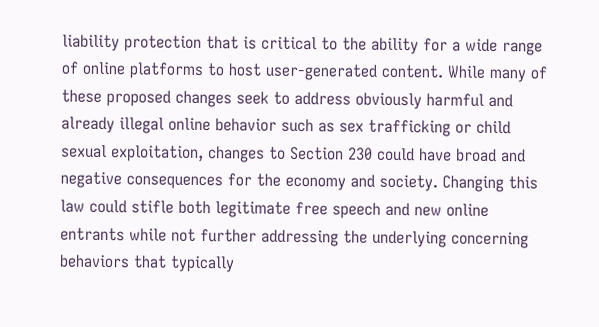liability protection that is critical to the ability for a wide range of online platforms to host user-generated content. While many of these proposed changes seek to address obviously harmful and already illegal online behavior such as sex trafficking or child sexual exploitation, changes to Section 230 could have broad and negative consequences for the economy and society. Changing this law could stifle both legitimate free speech and new online entrants while not further addressing the underlying concerning behaviors that typically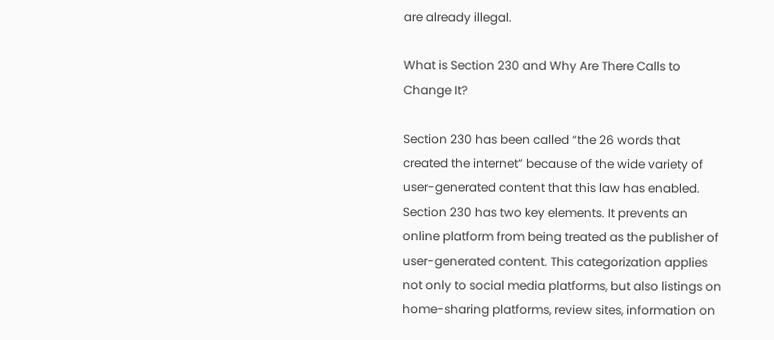are already illegal.

What is Section 230 and Why Are There Calls to Change It?

Section 230 has been called “the 26 words that created the internet” because of the wide variety of user-generated content that this law has enabled. Section 230 has two key elements. It prevents an online platform from being treated as the publisher of user-generated content. This categorization applies not only to social media platforms, but also listings on home-sharing platforms, review sites, information on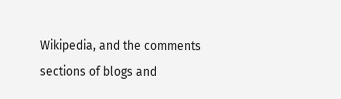Wikipedia, and the comments sections of blogs and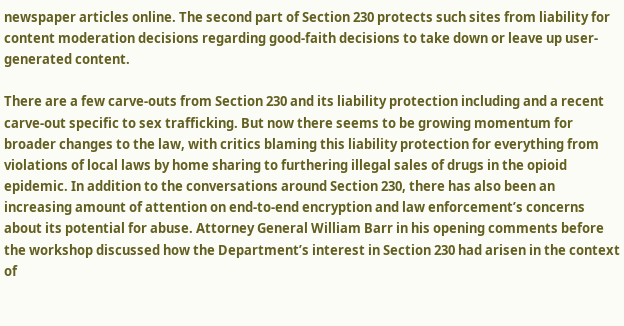newspaper articles online. The second part of Section 230 protects such sites from liability for content moderation decisions regarding good-faith decisions to take down or leave up user-generated content.

There are a few carve-outs from Section 230 and its liability protection including and a recent carve-out specific to sex trafficking. But now there seems to be growing momentum for broader changes to the law, with critics blaming this liability protection for everything from violations of local laws by home sharing to furthering illegal sales of drugs in the opioid epidemic. In addition to the conversations around Section 230, there has also been an increasing amount of attention on end-to-end encryption and law enforcement’s concerns about its potential for abuse. Attorney General William Barr in his opening comments before the workshop discussed how the Department’s interest in Section 230 had arisen in the context of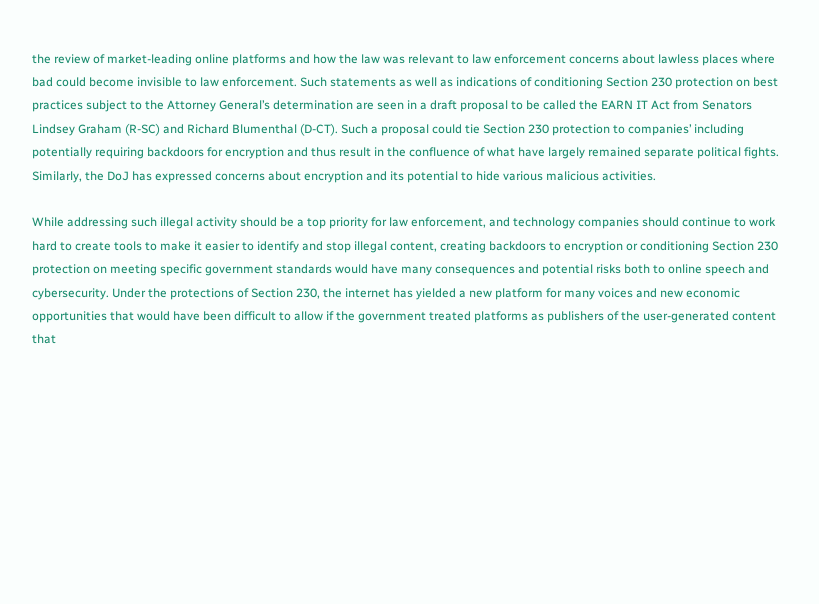the review of market-leading online platforms and how the law was relevant to law enforcement concerns about lawless places where  bad could become invisible to law enforcement. Such statements as well as indications of conditioning Section 230 protection on best practices subject to the Attorney General’s determination are seen in a draft proposal to be called the EARN IT Act from Senators Lindsey Graham (R-SC) and Richard Blumenthal (D-CT). Such a proposal could tie Section 230 protection to companies’ including potentially requiring backdoors for encryption and thus result in the confluence of what have largely remained separate political fights. Similarly, the DoJ has expressed concerns about encryption and its potential to hide various malicious activities.

While addressing such illegal activity should be a top priority for law enforcement, and technology companies should continue to work hard to create tools to make it easier to identify and stop illegal content, creating backdoors to encryption or conditioning Section 230 protection on meeting specific government standards would have many consequences and potential risks both to online speech and cybersecurity. Under the protections of Section 230, the internet has yielded a new platform for many voices and new economic opportunities that would have been difficult to allow if the government treated platforms as publishers of the user-generated content that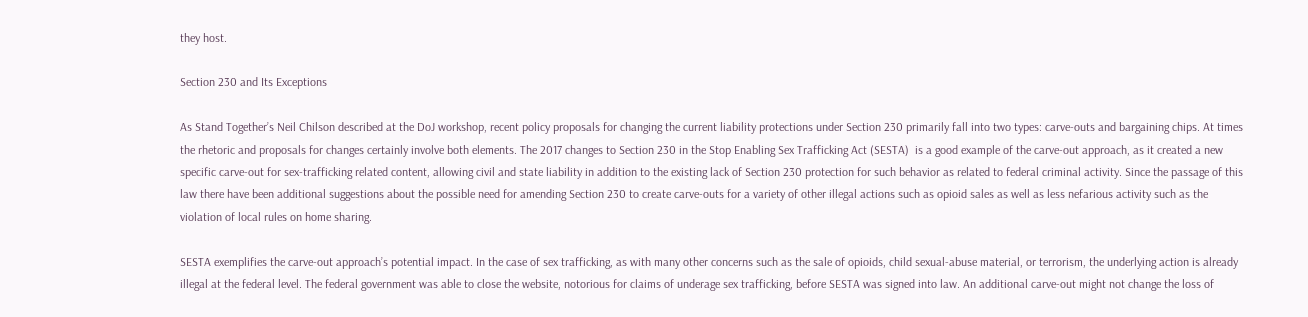they host.

Section 230 and Its Exceptions

As Stand Together’s Neil Chilson described at the DoJ workshop, recent policy proposals for changing the current liability protections under Section 230 primarily fall into two types: carve-outs and bargaining chips. At times the rhetoric and proposals for changes certainly involve both elements. The 2017 changes to Section 230 in the Stop Enabling Sex Trafficking Act (SESTA)  is a good example of the carve-out approach, as it created a new specific carve-out for sex-trafficking related content, allowing civil and state liability in addition to the existing lack of Section 230 protection for such behavior as related to federal criminal activity. Since the passage of this law there have been additional suggestions about the possible need for amending Section 230 to create carve-outs for a variety of other illegal actions such as opioid sales as well as less nefarious activity such as the violation of local rules on home sharing.

SESTA exemplifies the carve-out approach’s potential impact. In the case of sex trafficking, as with many other concerns such as the sale of opioids, child sexual-abuse material, or terrorism, the underlying action is already illegal at the federal level. The federal government was able to close the website, notorious for claims of underage sex trafficking, before SESTA was signed into law. An additional carve-out might not change the loss of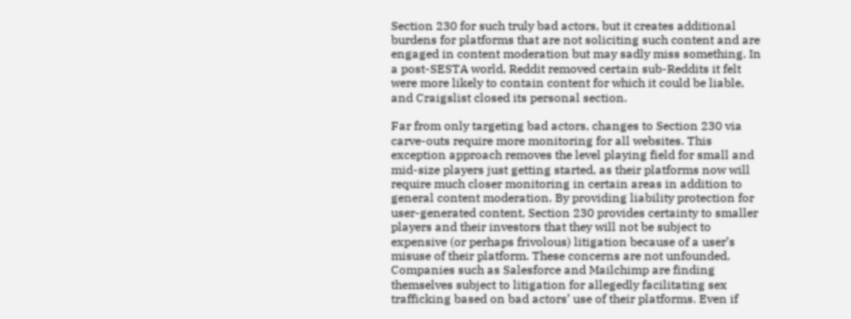Section 230 for such truly bad actors, but it creates additional burdens for platforms that are not soliciting such content and are engaged in content moderation but may sadly miss something. In a post-SESTA world, Reddit removed certain sub-Reddits it felt were more likely to contain content for which it could be liable, and Craigslist closed its personal section.

Far from only targeting bad actors, changes to Section 230 via carve-outs require more monitoring for all websites. This exception approach removes the level playing field for small and mid-size players just getting started, as their platforms now will require much closer monitoring in certain areas in addition to general content moderation. By providing liability protection for user-generated content, Section 230 provides certainty to smaller players and their investors that they will not be subject to expensive (or perhaps frivolous) litigation because of a user’s misuse of their platform. These concerns are not unfounded. Companies such as Salesforce and Mailchimp are finding themselves subject to litigation for allegedly facilitating sex trafficking based on bad actors’ use of their platforms. Even if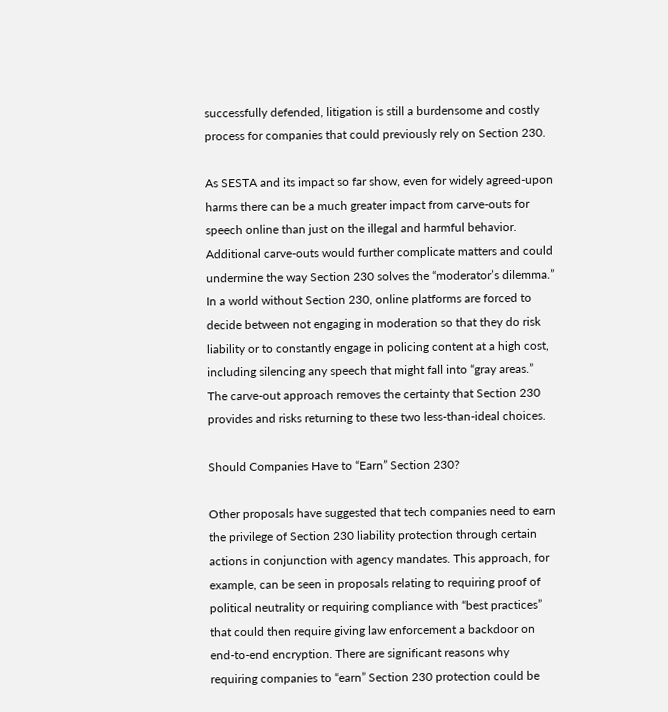successfully defended, litigation is still a burdensome and costly process for companies that could previously rely on Section 230.

As SESTA and its impact so far show, even for widely agreed-upon harms there can be a much greater impact from carve-outs for speech online than just on the illegal and harmful behavior. Additional carve-outs would further complicate matters and could undermine the way Section 230 solves the “moderator’s dilemma.” In a world without Section 230, online platforms are forced to decide between not engaging in moderation so that they do risk liability or to constantly engage in policing content at a high cost, including silencing any speech that might fall into “gray areas.” The carve-out approach removes the certainty that Section 230 provides and risks returning to these two less-than-ideal choices.

Should Companies Have to “Earn” Section 230?

Other proposals have suggested that tech companies need to earn the privilege of Section 230 liability protection through certain actions in conjunction with agency mandates. This approach, for example, can be seen in proposals relating to requiring proof of political neutrality or requiring compliance with “best practices” that could then require giving law enforcement a backdoor on end-to-end encryption. There are significant reasons why requiring companies to “earn” Section 230 protection could be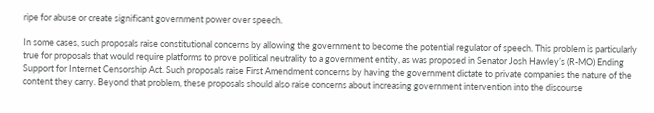ripe for abuse or create significant government power over speech.

In some cases, such proposals raise constitutional concerns by allowing the government to become the potential regulator of speech. This problem is particularly true for proposals that would require platforms to prove political neutrality to a government entity, as was proposed in Senator Josh Hawley’s (R-MO) Ending Support for Internet Censorship Act. Such proposals raise First Amendment concerns by having the government dictate to private companies the nature of the content they carry. Beyond that problem, these proposals should also raise concerns about increasing government intervention into the discourse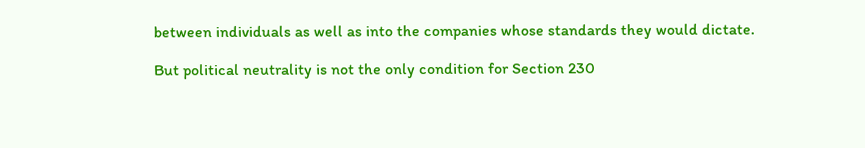between individuals as well as into the companies whose standards they would dictate.

But political neutrality is not the only condition for Section 230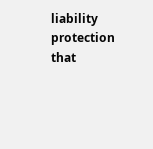liability protection that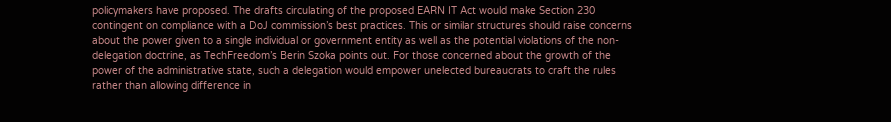policymakers have proposed. The drafts circulating of the proposed EARN IT Act would make Section 230 contingent on compliance with a DoJ commission’s best practices. This or similar structures should raise concerns about the power given to a single individual or government entity as well as the potential violations of the non-delegation doctrine, as TechFreedom’s Berin Szoka points out. For those concerned about the growth of the power of the administrative state, such a delegation would empower unelected bureaucrats to craft the rules rather than allowing difference in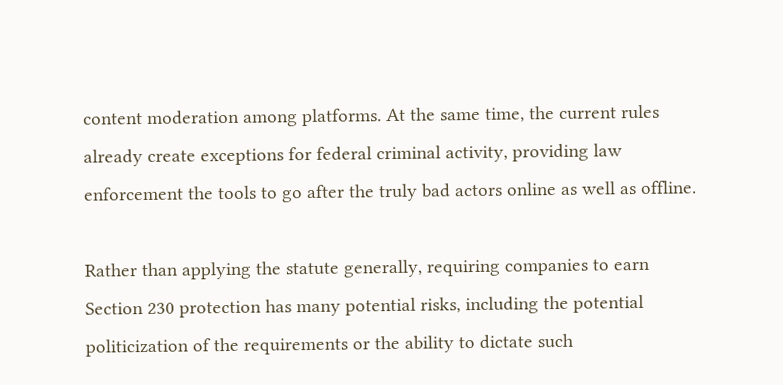content moderation among platforms. At the same time, the current rules already create exceptions for federal criminal activity, providing law enforcement the tools to go after the truly bad actors online as well as offline.

Rather than applying the statute generally, requiring companies to earn Section 230 protection has many potential risks, including the potential politicization of the requirements or the ability to dictate such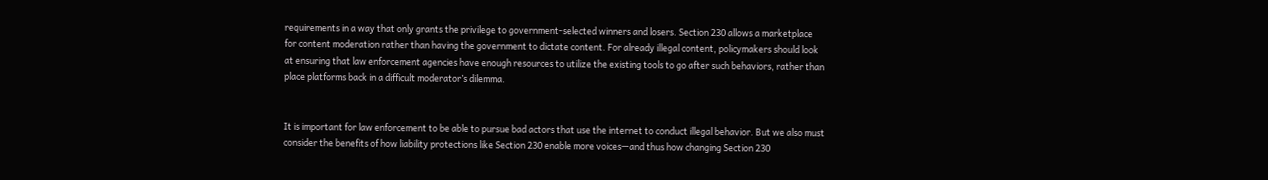requirements in a way that only grants the privilege to government-selected winners and losers. Section 230 allows a marketplace for content moderation rather than having the government to dictate content. For already illegal content, policymakers should look at ensuring that law enforcement agencies have enough resources to utilize the existing tools to go after such behaviors, rather than place platforms back in a difficult moderator’s dilemma.


It is important for law enforcement to be able to pursue bad actors that use the internet to conduct illegal behavior. But we also must consider the benefits of how liability protections like Section 230 enable more voices—and thus how changing Section 230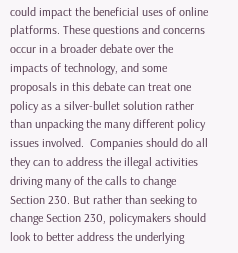could impact the beneficial uses of online platforms. These questions and concerns occur in a broader debate over the impacts of technology, and some proposals in this debate can treat one policy as a silver-bullet solution rather than unpacking the many different policy issues involved.  Companies should do all they can to address the illegal activities driving many of the calls to change Section 230. But rather than seeking to change Section 230, policymakers should look to better address the underlying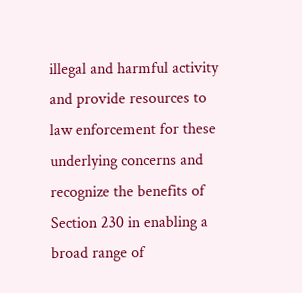illegal and harmful activity and provide resources to law enforcement for these underlying concerns and recognize the benefits of Section 230 in enabling a broad range of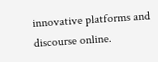innovative platforms and discourse online.